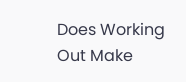Does Working Out Make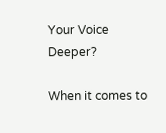Your Voice Deeper?

When it comes to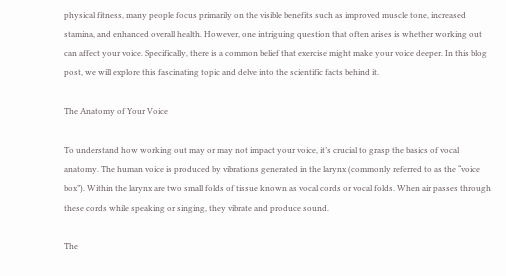physical fitness, many people focus primarily on the visible benefits such as improved muscle tone, increased stamina, and enhanced overall health. However, one intriguing question that often arises is whether working out can affect your voice. Specifically, there is a common belief that exercise might make your voice deeper. In this blog post, we will explore this fascinating topic and delve into the scientific facts behind it.

The Anatomy of Your Voice

To understand how working out may or may not impact your voice, it’s crucial to grasp the basics of vocal anatomy. The human voice is produced by vibrations generated in the larynx (commonly referred to as the “voice box”). Within the larynx are two small folds of tissue known as vocal cords or vocal folds. When air passes through these cords while speaking or singing, they vibrate and produce sound.

The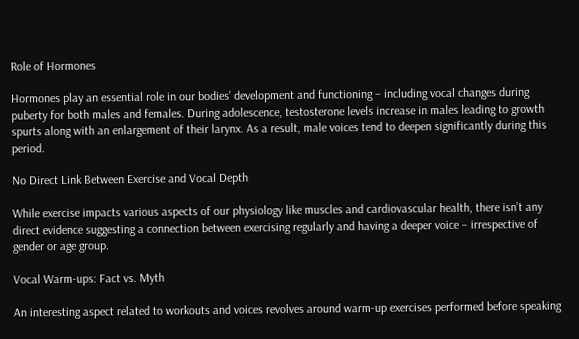Role of Hormones

Hormones play an essential role in our bodies’ development and functioning – including vocal changes during puberty for both males and females. During adolescence, testosterone levels increase in males leading to growth spurts along with an enlargement of their larynx. As a result, male voices tend to deepen significantly during this period.

No Direct Link Between Exercise and Vocal Depth

While exercise impacts various aspects of our physiology like muscles and cardiovascular health, there isn’t any direct evidence suggesting a connection between exercising regularly and having a deeper voice – irrespective of gender or age group.

Vocal Warm-ups: Fact vs. Myth

An interesting aspect related to workouts and voices revolves around warm-up exercises performed before speaking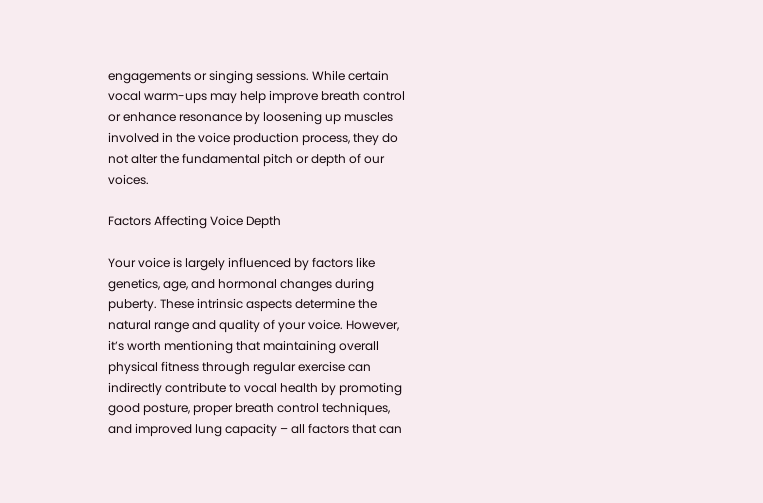engagements or singing sessions. While certain vocal warm-ups may help improve breath control or enhance resonance by loosening up muscles involved in the voice production process, they do not alter the fundamental pitch or depth of our voices.

Factors Affecting Voice Depth

Your voice is largely influenced by factors like genetics, age, and hormonal changes during puberty. These intrinsic aspects determine the natural range and quality of your voice. However, it’s worth mentioning that maintaining overall physical fitness through regular exercise can indirectly contribute to vocal health by promoting good posture, proper breath control techniques, and improved lung capacity – all factors that can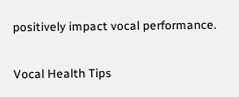positively impact vocal performance.

Vocal Health Tips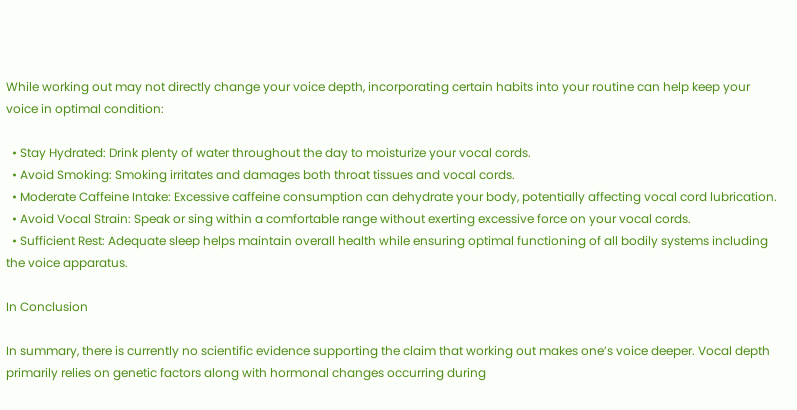While working out may not directly change your voice depth, incorporating certain habits into your routine can help keep your voice in optimal condition:

  • Stay Hydrated: Drink plenty of water throughout the day to moisturize your vocal cords.
  • Avoid Smoking: Smoking irritates and damages both throat tissues and vocal cords.
  • Moderate Caffeine Intake: Excessive caffeine consumption can dehydrate your body, potentially affecting vocal cord lubrication.
  • Avoid Vocal Strain: Speak or sing within a comfortable range without exerting excessive force on your vocal cords.
  • Sufficient Rest: Adequate sleep helps maintain overall health while ensuring optimal functioning of all bodily systems including the voice apparatus.

In Conclusion

In summary, there is currently no scientific evidence supporting the claim that working out makes one’s voice deeper. Vocal depth primarily relies on genetic factors along with hormonal changes occurring during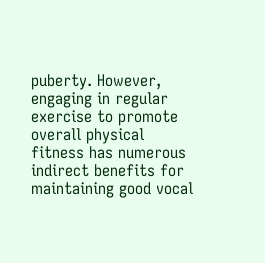puberty. However, engaging in regular exercise to promote overall physical fitness has numerous indirect benefits for maintaining good vocal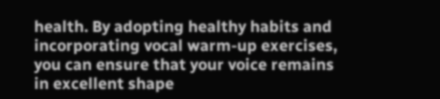health. By adopting healthy habits and incorporating vocal warm-up exercises, you can ensure that your voice remains in excellent shape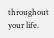throughout your life.